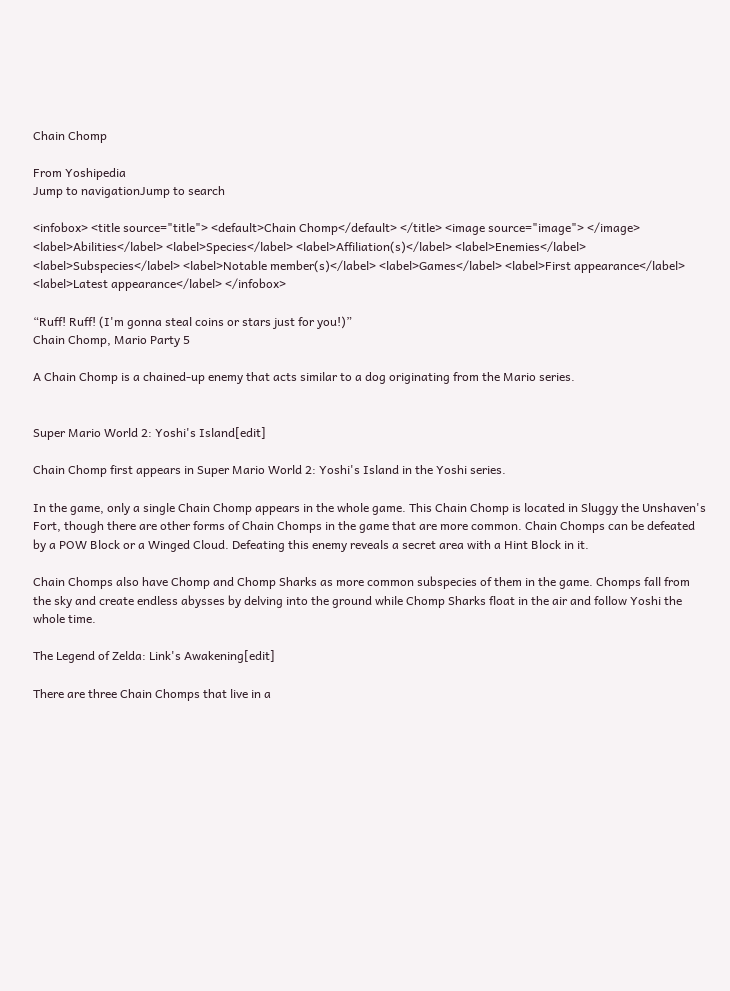Chain Chomp

From Yoshipedia
Jump to navigationJump to search

<infobox> <title source="title"> <default>Chain Chomp</default> </title> <image source="image"> </image> <label>Abilities</label> <label>Species</label> <label>Affiliation(s)</label> <label>Enemies</label> <label>Subspecies</label> <label>Notable member(s)</label> <label>Games</label> <label>First appearance</label> <label>Latest appearance</label> </infobox>

“Ruff! Ruff! (I'm gonna steal coins or stars just for you!)”
Chain Chomp, Mario Party 5

A Chain Chomp is a chained-up enemy that acts similar to a dog originating from the Mario series.


Super Mario World 2: Yoshi's Island[edit]

Chain Chomp first appears in Super Mario World 2: Yoshi's Island in the Yoshi series.

In the game, only a single Chain Chomp appears in the whole game. This Chain Chomp is located in Sluggy the Unshaven's Fort, though there are other forms of Chain Chomps in the game that are more common. Chain Chomps can be defeated by a POW Block or a Winged Cloud. Defeating this enemy reveals a secret area with a Hint Block in it.

Chain Chomps also have Chomp and Chomp Sharks as more common subspecies of them in the game. Chomps fall from the sky and create endless abysses by delving into the ground while Chomp Sharks float in the air and follow Yoshi the whole time.

The Legend of Zelda: Link's Awakening[edit]

There are three Chain Chomps that live in a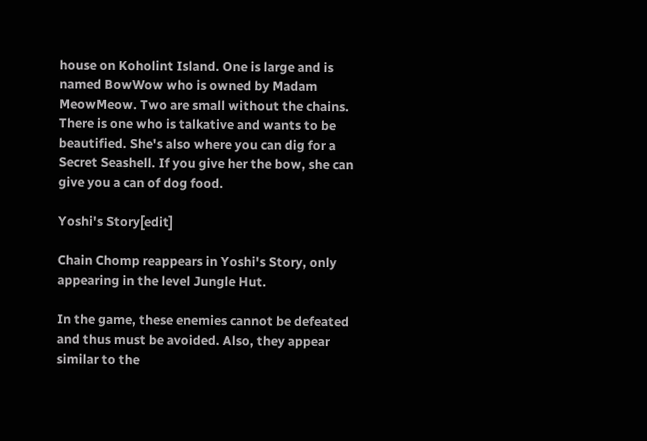house on Koholint Island. One is large and is named BowWow who is owned by Madam MeowMeow. Two are small without the chains. There is one who is talkative and wants to be beautified. She's also where you can dig for a Secret Seashell. If you give her the bow, she can give you a can of dog food.

Yoshi's Story[edit]

Chain Chomp reappears in Yoshi's Story, only appearing in the level Jungle Hut.

In the game, these enemies cannot be defeated and thus must be avoided. Also, they appear similar to the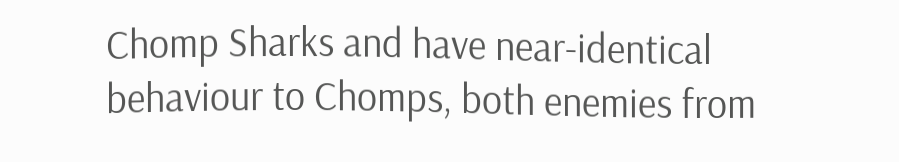Chomp Sharks and have near-identical behaviour to Chomps, both enemies from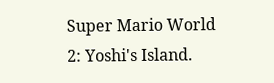Super Mario World 2: Yoshi's Island.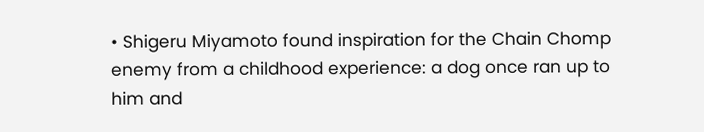• Shigeru Miyamoto found inspiration for the Chain Chomp enemy from a childhood experience: a dog once ran up to him and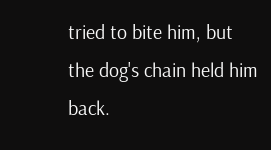tried to bite him, but the dog's chain held him back.